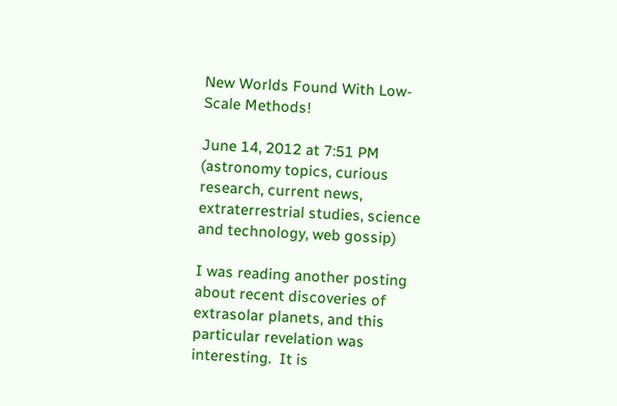New Worlds Found With Low-Scale Methods!

June 14, 2012 at 7:51 PM (astronomy topics, curious research, current news, extraterrestrial studies, science and technology, web gossip)

I was reading another posting about recent discoveries of extrasolar planets, and this particular revelation was interesting.  It is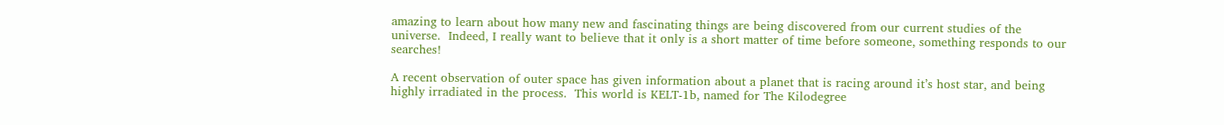amazing to learn about how many new and fascinating things are being discovered from our current studies of the universe.  Indeed, I really want to believe that it only is a short matter of time before someone, something responds to our searches!

A recent observation of outer space has given information about a planet that is racing around it’s host star, and being highly irradiated in the process.  This world is KELT-1b, named for The Kilodegree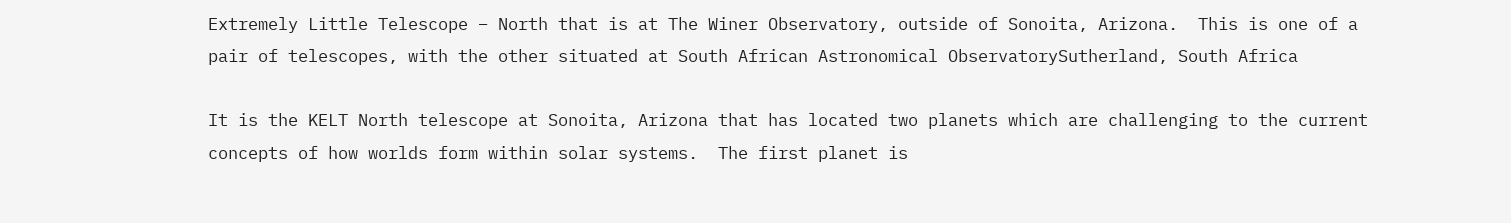Extremely Little Telescope – North that is at The Winer Observatory, outside of Sonoita, Arizona.  This is one of a pair of telescopes, with the other situated at South African Astronomical ObservatorySutherland, South Africa

It is the KELT North telescope at Sonoita, Arizona that has located two planets which are challenging to the current concepts of how worlds form within solar systems.  The first planet is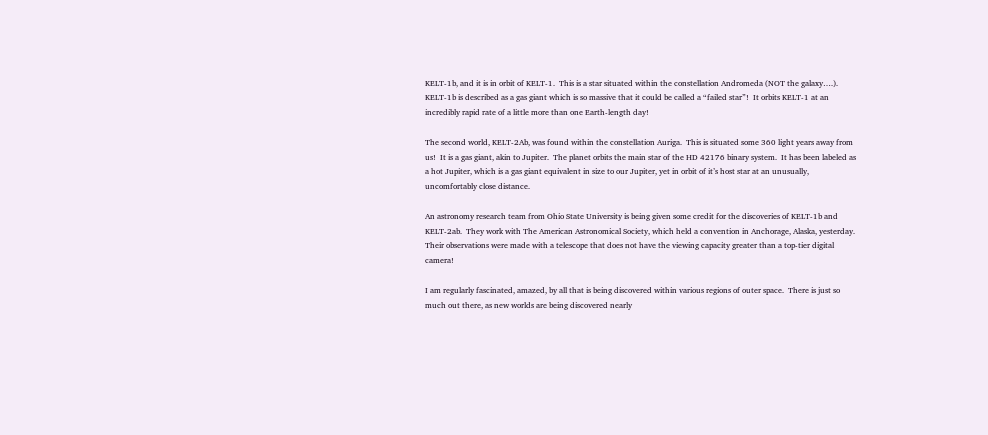KELT-1b, and it is in orbit of KELT-1.  This is a star situated within the constellation Andromeda (NOT the galaxy….).  KELT-1b is described as a gas giant which is so massive that it could be called a “failed star”!  It orbits KELT-1 at an incredibly rapid rate of a little more than one Earth-length day!

The second world, KELT-2Ab, was found within the constellation Auriga.  This is situated some 360 light years away from us!  It is a gas giant, akin to Jupiter.  The planet orbits the main star of the HD 42176 binary system.  It has been labeled as a hot Jupiter, which is a gas giant equivalent in size to our Jupiter, yet in orbit of it’s host star at an unusually, uncomfortably close distance.

An astronomy research team from Ohio State University is being given some credit for the discoveries of KELT-1b and KELT-2ab.  They work with The American Astronomical Society, which held a convention in Anchorage, Alaska, yesterday.  Their observations were made with a telescope that does not have the viewing capacity greater than a top-tier digital camera!

I am regularly fascinated, amazed, by all that is being discovered within various regions of outer space.  There is just so much out there, as new worlds are being discovered nearly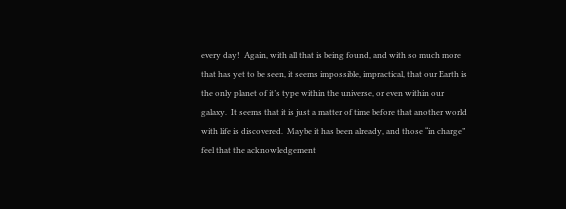every day!  Again, with all that is being found, and with so much more that has yet to be seen, it seems impossible, impractical, that our Earth is the only planet of it’s type within the universe, or even within our galaxy.  It seems that it is just a matter of time before that another world with life is discovered.  Maybe it has been already, and those “in charge” feel that the acknowledgement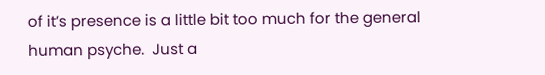of it’s presence is a little bit too much for the general human psyche.  Just a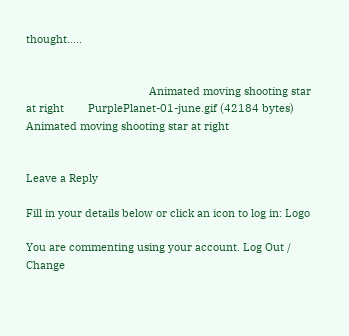thought…..


                                         Animated moving shooting star at right        PurplePlanet-01-june.gif (42184 bytes)        Animated moving shooting star at right


Leave a Reply

Fill in your details below or click an icon to log in: Logo

You are commenting using your account. Log Out /  Change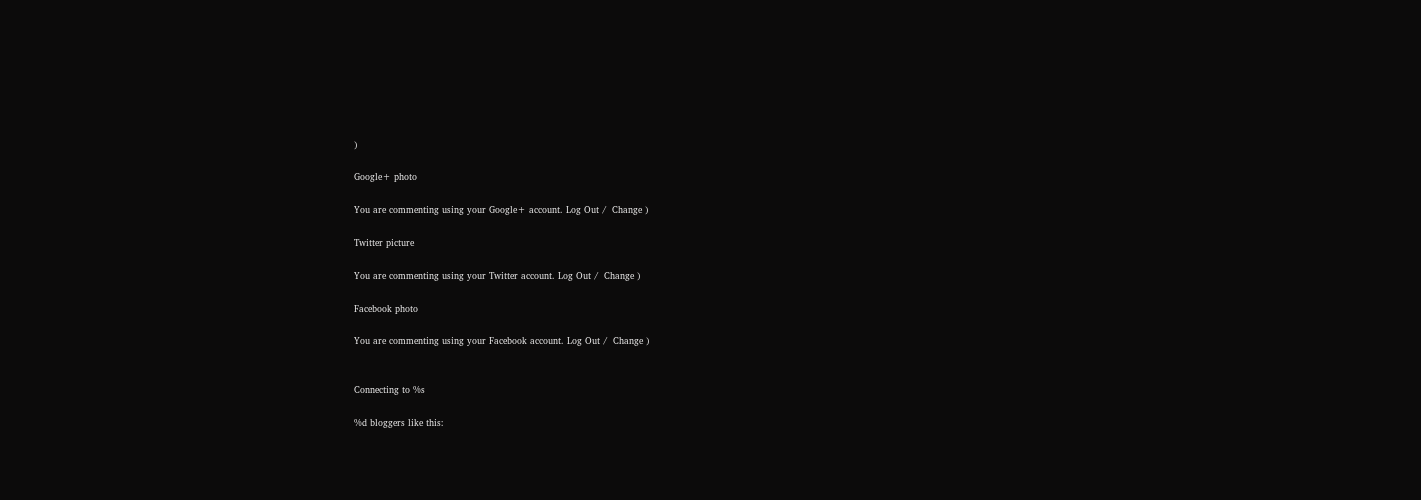)

Google+ photo

You are commenting using your Google+ account. Log Out /  Change )

Twitter picture

You are commenting using your Twitter account. Log Out /  Change )

Facebook photo

You are commenting using your Facebook account. Log Out /  Change )


Connecting to %s

%d bloggers like this: